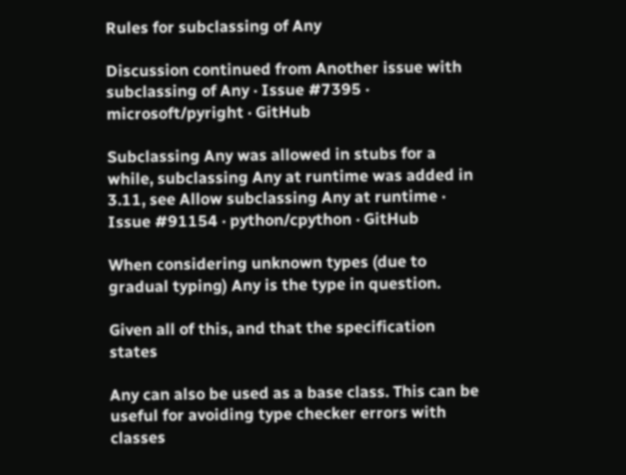Rules for subclassing of Any

Discussion continued from Another issue with subclassing of Any · Issue #7395 · microsoft/pyright · GitHub

Subclassing Any was allowed in stubs for a while, subclassing Any at runtime was added in 3.11, see Allow subclassing Any at runtime · Issue #91154 · python/cpython · GitHub

When considering unknown types (due to gradual typing) Any is the type in question.

Given all of this, and that the specification states

Any can also be used as a base class. This can be useful for avoiding type checker errors with classes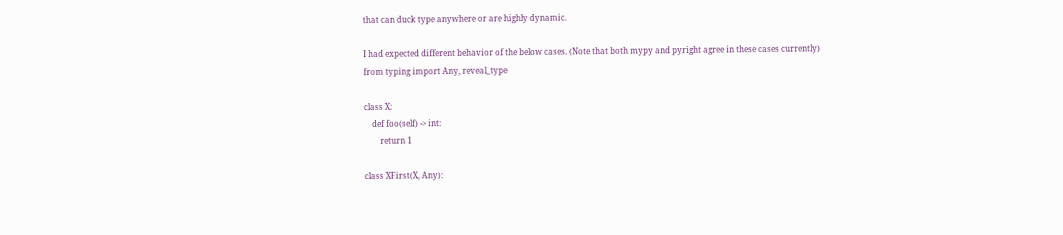that can duck type anywhere or are highly dynamic.

I had expected different behavior of the below cases. (Note that both mypy and pyright agree in these cases currently)
from typing import Any, reveal_type

class X:
    def foo(self) -> int:
        return 1

class XFirst(X, Any):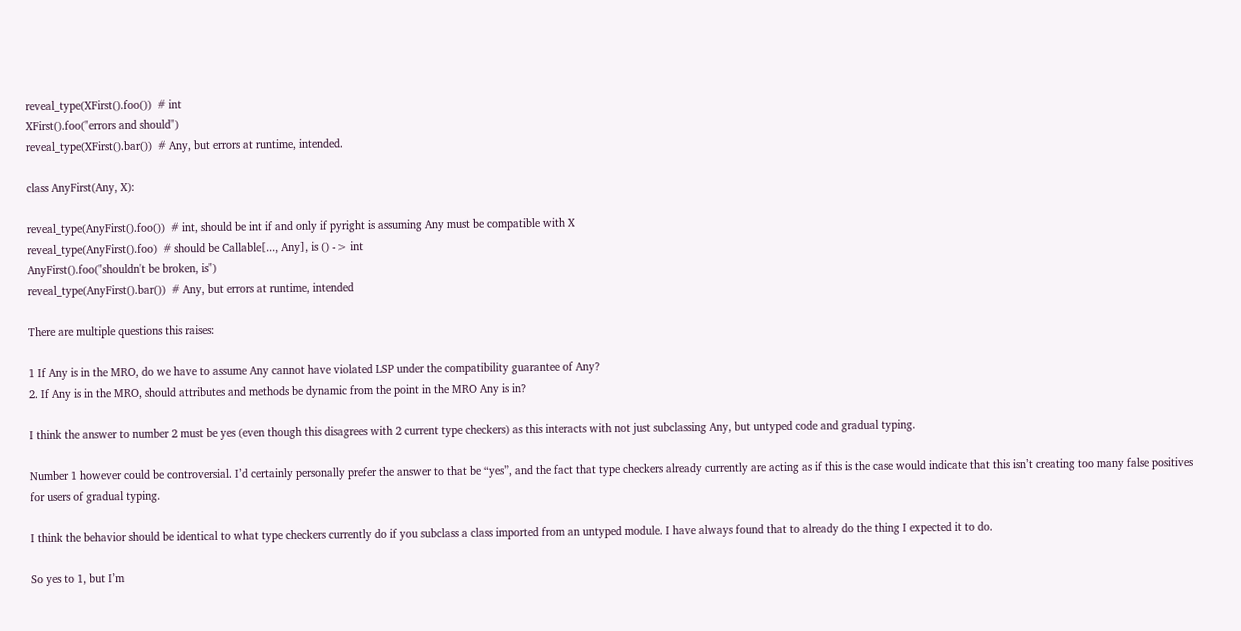reveal_type(XFirst().foo())  # int
XFirst().foo("errors and should")
reveal_type(XFirst().bar())  # Any, but errors at runtime, intended.

class AnyFirst(Any, X):

reveal_type(AnyFirst().foo())  # int, should be int if and only if pyright is assuming Any must be compatible with X
reveal_type(AnyFirst().foo)  # should be Callable[..., Any], is () -> int
AnyFirst().foo("shouldn't be broken, is")
reveal_type(AnyFirst().bar())  # Any, but errors at runtime, intended

There are multiple questions this raises:

1 If Any is in the MRO, do we have to assume Any cannot have violated LSP under the compatibility guarantee of Any?
2. If Any is in the MRO, should attributes and methods be dynamic from the point in the MRO Any is in?

I think the answer to number 2 must be yes (even though this disagrees with 2 current type checkers) as this interacts with not just subclassing Any, but untyped code and gradual typing.

Number 1 however could be controversial. I’d certainly personally prefer the answer to that be “yes”, and the fact that type checkers already currently are acting as if this is the case would indicate that this isn’t creating too many false positives for users of gradual typing.

I think the behavior should be identical to what type checkers currently do if you subclass a class imported from an untyped module. I have always found that to already do the thing I expected it to do.

So yes to 1, but I’m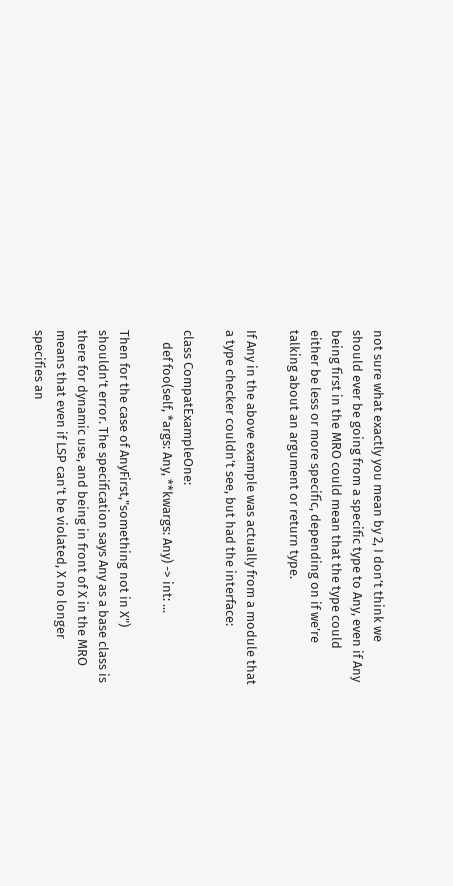not sure what exactly you mean by 2, I don’t think we should ever be going from a specific type to Any, even if Any being first in the MRO could mean that the type could either be less or more specific, depending on if we’re talking about an argument or return type.

If Any in the above example was actually from a module that a type checker couldn’t see, but had the interface:

class CompatExampleOne:
    def foo(self, *args: Any, **kwargs: Any) -> int: ...

Then for the case of AnyFirst,"something not in X") shouldn’t error. The specification says Any as a base class is there for dynamic use, and being in front of X in the MRO means that even if LSP can’t be violated, X no longer specifies an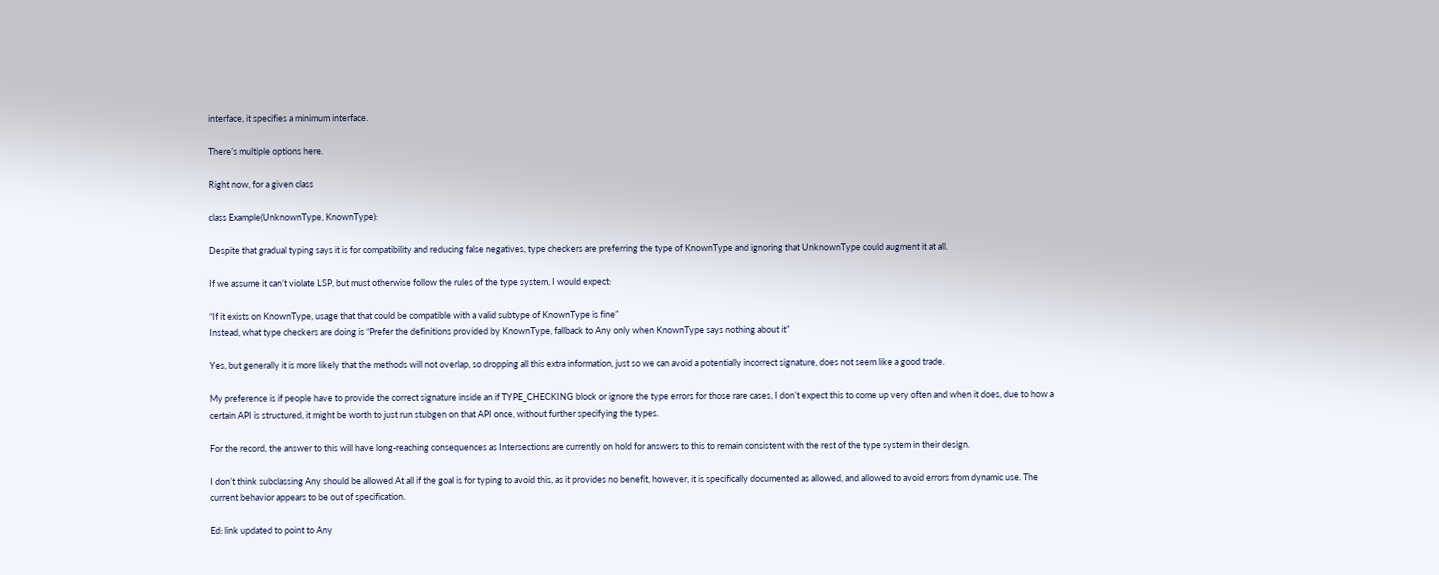interface, it specifies a minimum interface.

There’s multiple options here.

Right now, for a given class

class Example(UnknownType, KnownType):

Despite that gradual typing says it is for compatibility and reducing false negatives, type checkers are preferring the type of KnownType and ignoring that UnknownType could augment it at all.

If we assume it can’t violate LSP, but must otherwise follow the rules of the type system, I would expect:

“If it exists on KnownType, usage that that could be compatible with a valid subtype of KnownType is fine”
Instead, what type checkers are doing is “Prefer the definitions provided by KnownType, fallback to Any only when KnownType says nothing about it”

Yes, but generally it is more likely that the methods will not overlap, so dropping all this extra information, just so we can avoid a potentially incorrect signature, does not seem like a good trade.

My preference is if people have to provide the correct signature inside an if TYPE_CHECKING block or ignore the type errors for those rare cases, I don’t expect this to come up very often and when it does, due to how a certain API is structured, it might be worth to just run stubgen on that API once, without further specifying the types.

For the record, the answer to this will have long-reaching consequences as Intersections are currently on hold for answers to this to remain consistent with the rest of the type system in their design.

I don’t think subclassing Any should be allowed At all if the goal is for typing to avoid this, as it provides no benefit, however, it is specifically documented as allowed, and allowed to avoid errors from dynamic use. The current behavior appears to be out of specification.

Ed: link updated to point to Any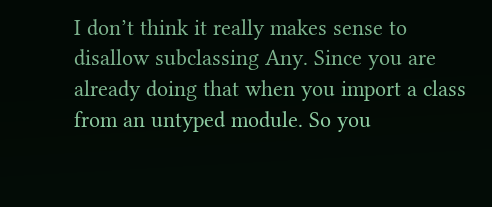I don’t think it really makes sense to disallow subclassing Any. Since you are already doing that when you import a class from an untyped module. So you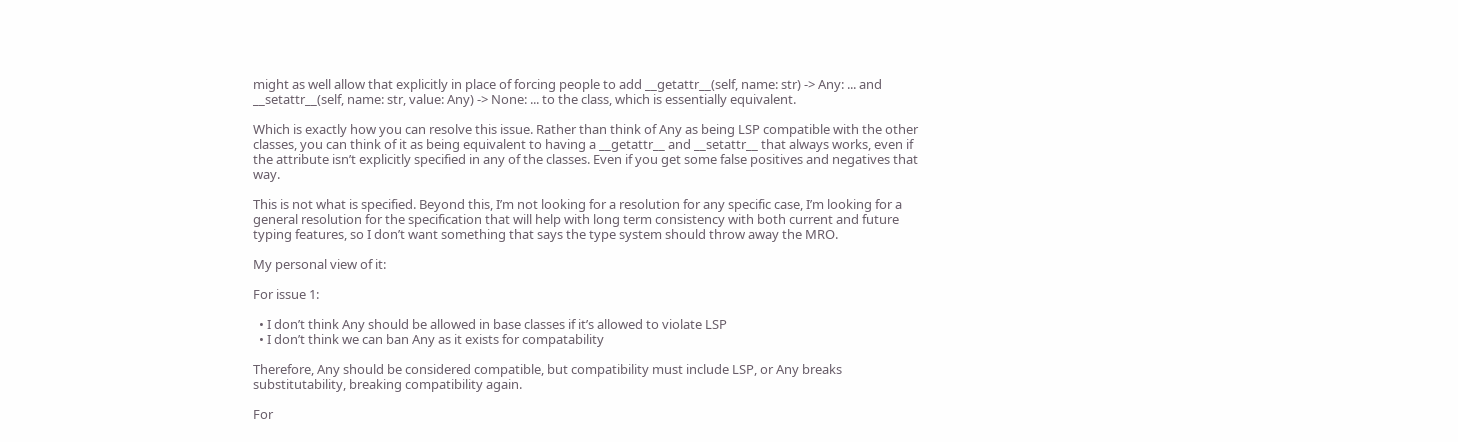might as well allow that explicitly in place of forcing people to add __getattr__(self, name: str) -> Any: ... and __setattr__(self, name: str, value: Any) -> None: ... to the class, which is essentially equivalent.

Which is exactly how you can resolve this issue. Rather than think of Any as being LSP compatible with the other classes, you can think of it as being equivalent to having a __getattr__ and __setattr__ that always works, even if the attribute isn’t explicitly specified in any of the classes. Even if you get some false positives and negatives that way.

This is not what is specified. Beyond this, I’m not looking for a resolution for any specific case, I’m looking for a general resolution for the specification that will help with long term consistency with both current and future typing features, so I don’t want something that says the type system should throw away the MRO.

My personal view of it:

For issue 1:

  • I don’t think Any should be allowed in base classes if it’s allowed to violate LSP
  • I don’t think we can ban Any as it exists for compatability

Therefore, Any should be considered compatible, but compatibility must include LSP, or Any breaks substitutability, breaking compatibility again.

For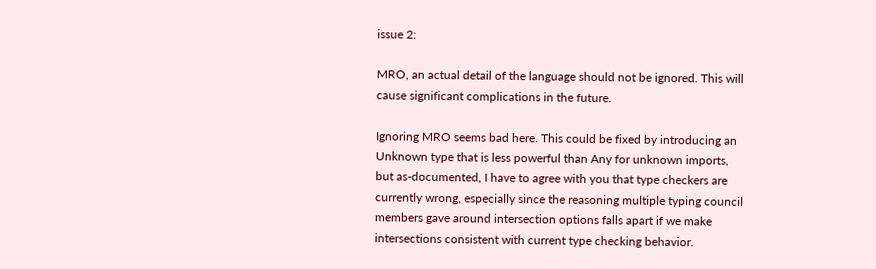issue 2:

MRO, an actual detail of the language should not be ignored. This will cause significant complications in the future.

Ignoring MRO seems bad here. This could be fixed by introducing an Unknown type that is less powerful than Any for unknown imports, but as-documented, I have to agree with you that type checkers are currently wrong, especially since the reasoning multiple typing council members gave around intersection options falls apart if we make intersections consistent with current type checking behavior.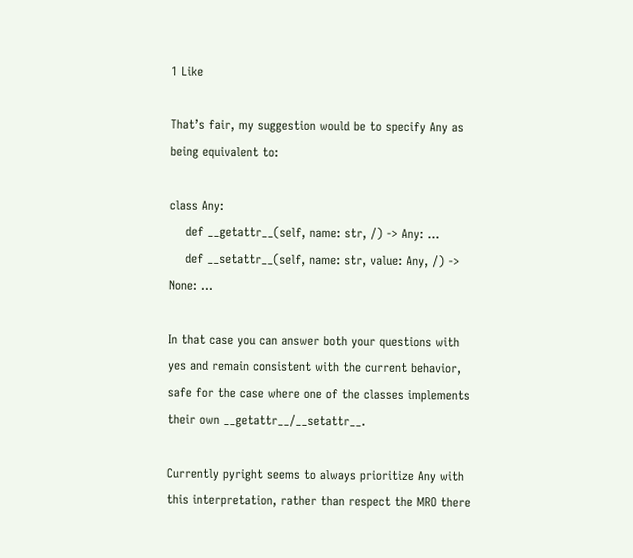1 Like

That’s fair, my suggestion would be to specify Any as being equivalent to:

class Any:
    def __getattr__(self, name: str, /) -> Any: ...
    def __setattr__(self, name: str, value: Any, /) -> None: ...

In that case you can answer both your questions with yes and remain consistent with the current behavior, safe for the case where one of the classes implements their own __getattr__/__setattr__.

Currently pyright seems to always prioritize Any with this interpretation, rather than respect the MRO there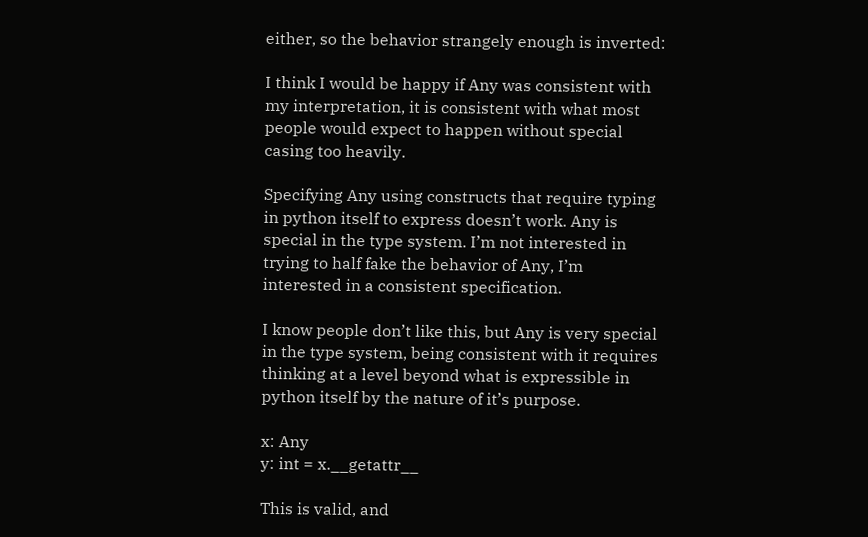either, so the behavior strangely enough is inverted:

I think I would be happy if Any was consistent with my interpretation, it is consistent with what most people would expect to happen without special casing too heavily.

Specifying Any using constructs that require typing in python itself to express doesn’t work. Any is special in the type system. I’m not interested in trying to half fake the behavior of Any, I’m interested in a consistent specification.

I know people don’t like this, but Any is very special in the type system, being consistent with it requires thinking at a level beyond what is expressible in python itself by the nature of it’s purpose.

x: Any
y: int = x.__getattr__

This is valid, and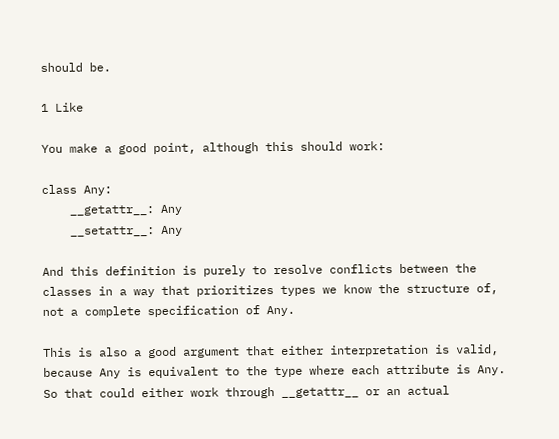should be.

1 Like

You make a good point, although this should work:

class Any:
    __getattr__: Any
    __setattr__: Any

And this definition is purely to resolve conflicts between the classes in a way that prioritizes types we know the structure of, not a complete specification of Any.

This is also a good argument that either interpretation is valid, because Any is equivalent to the type where each attribute is Any. So that could either work through __getattr__ or an actual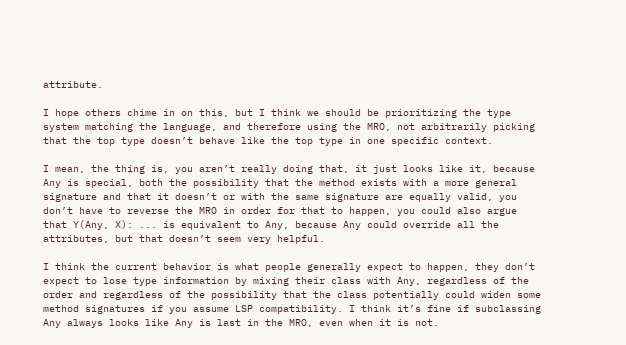attribute.

I hope others chime in on this, but I think we should be prioritizing the type system matching the language, and therefore using the MRO, not arbitrarily picking that the top type doesn’t behave like the top type in one specific context.

I mean, the thing is, you aren’t really doing that, it just looks like it, because Any is special, both the possibility that the method exists with a more general signature and that it doesn’t or with the same signature are equally valid, you don’t have to reverse the MRO in order for that to happen, you could also argue that Y(Any, X): ... is equivalent to Any, because Any could override all the attributes, but that doesn’t seem very helpful.

I think the current behavior is what people generally expect to happen, they don’t expect to lose type information by mixing their class with Any, regardless of the order and regardless of the possibility that the class potentially could widen some method signatures if you assume LSP compatibility. I think it’s fine if subclassing Any always looks like Any is last in the MRO, even when it is not.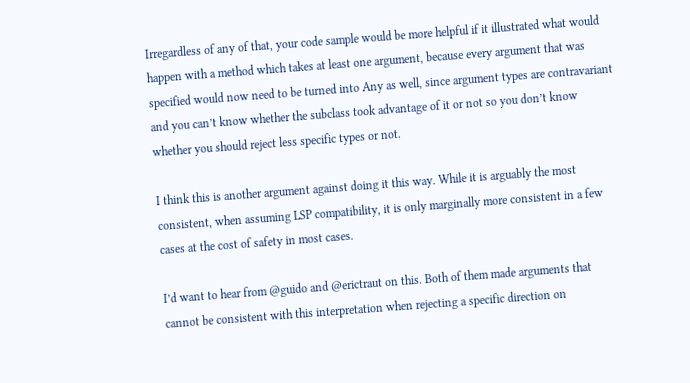Irregardless of any of that, your code sample would be more helpful if it illustrated what would happen with a method which takes at least one argument, because every argument that was specified would now need to be turned into Any as well, since argument types are contravariant and you can’t know whether the subclass took advantage of it or not so you don’t know whether you should reject less specific types or not.

I think this is another argument against doing it this way. While it is arguably the most consistent, when assuming LSP compatibility, it is only marginally more consistent in a few cases at the cost of safety in most cases.

I’d want to hear from @guido and @erictraut on this. Both of them made arguments that cannot be consistent with this interpretation when rejecting a specific direction on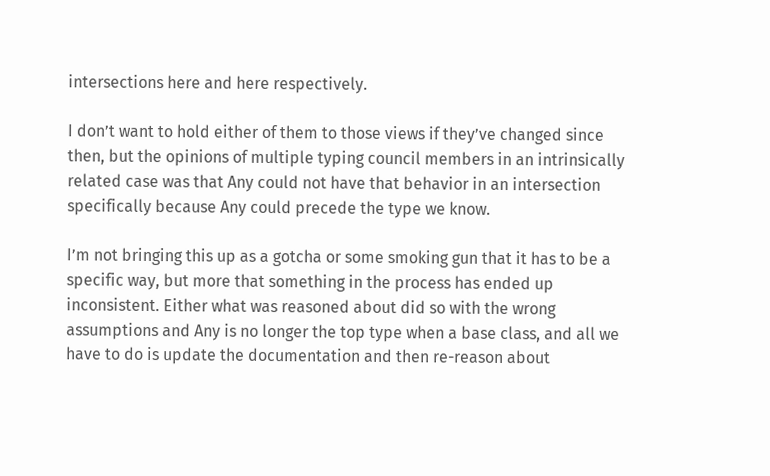intersections here and here respectively.

I don’t want to hold either of them to those views if they’ve changed since then, but the opinions of multiple typing council members in an intrinsically related case was that Any could not have that behavior in an intersection specifically because Any could precede the type we know.

I’m not bringing this up as a gotcha or some smoking gun that it has to be a specific way, but more that something in the process has ended up inconsistent. Either what was reasoned about did so with the wrong assumptions and Any is no longer the top type when a base class, and all we have to do is update the documentation and then re-reason about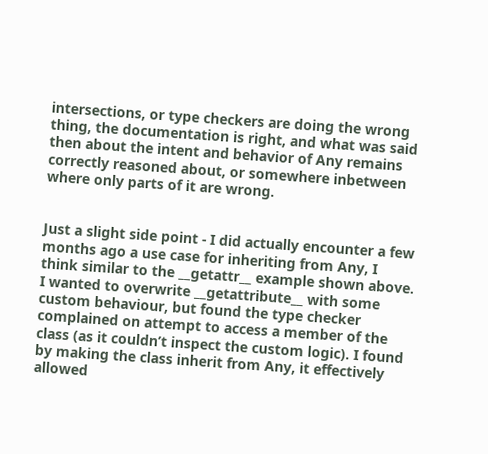intersections, or type checkers are doing the wrong thing, the documentation is right, and what was said then about the intent and behavior of Any remains correctly reasoned about, or somewhere inbetween where only parts of it are wrong.


Just a slight side point - I did actually encounter a few months ago a use case for inheriting from Any, I think similar to the __getattr__ example shown above. I wanted to overwrite __getattribute__ with some custom behaviour, but found the type checker complained on attempt to access a member of the class (as it couldn’t inspect the custom logic). I found by making the class inherit from Any, it effectively allowed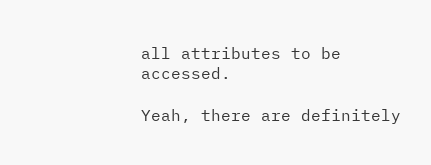all attributes to be accessed.

Yeah, there are definitely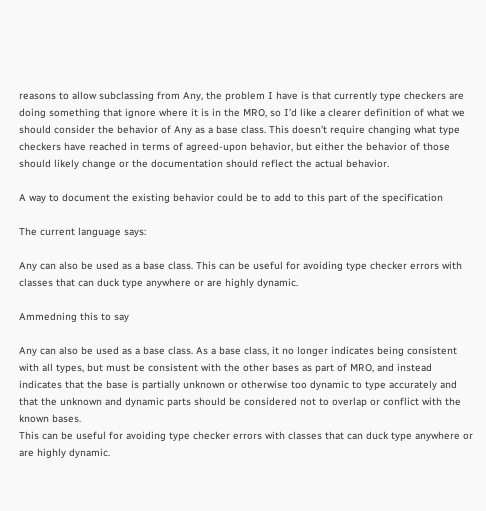reasons to allow subclassing from Any, the problem I have is that currently type checkers are doing something that ignore where it is in the MRO, so I’d like a clearer definition of what we should consider the behavior of Any as a base class. This doesn’t require changing what type checkers have reached in terms of agreed-upon behavior, but either the behavior of those should likely change or the documentation should reflect the actual behavior.

A way to document the existing behavior could be to add to this part of the specification

The current language says:

Any can also be used as a base class. This can be useful for avoiding type checker errors with classes that can duck type anywhere or are highly dynamic.

Ammedning this to say

Any can also be used as a base class. As a base class, it no longer indicates being consistent with all types, but must be consistent with the other bases as part of MRO, and instead indicates that the base is partially unknown or otherwise too dynamic to type accurately and that the unknown and dynamic parts should be considered not to overlap or conflict with the known bases.
This can be useful for avoiding type checker errors with classes that can duck type anywhere or are highly dynamic.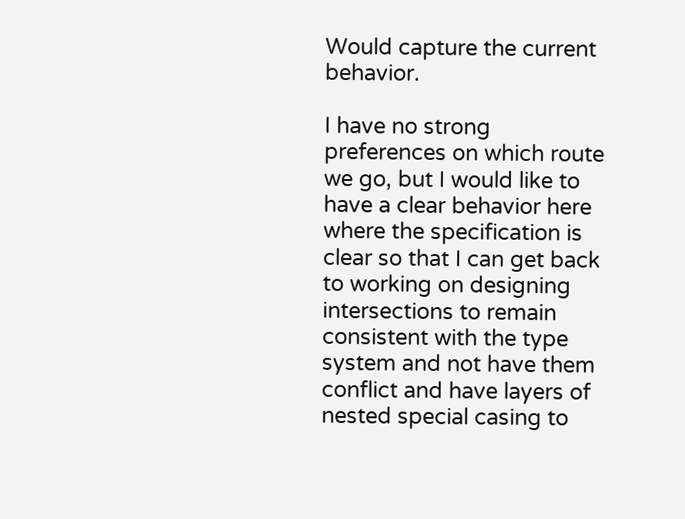Would capture the current behavior.

I have no strong preferences on which route we go, but I would like to have a clear behavior here where the specification is clear so that I can get back to working on designing intersections to remain consistent with the type system and not have them conflict and have layers of nested special casing to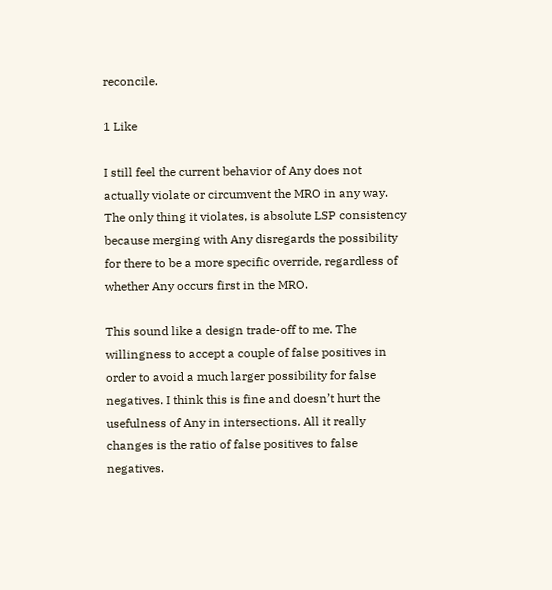reconcile.

1 Like

I still feel the current behavior of Any does not actually violate or circumvent the MRO in any way. The only thing it violates, is absolute LSP consistency because merging with Any disregards the possibility for there to be a more specific override, regardless of whether Any occurs first in the MRO.

This sound like a design trade-off to me. The willingness to accept a couple of false positives in order to avoid a much larger possibility for false negatives. I think this is fine and doesn’t hurt the usefulness of Any in intersections. All it really changes is the ratio of false positives to false negatives.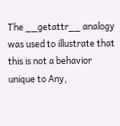The __getattr__ analogy was used to illustrate that this is not a behavior unique to Any,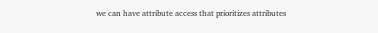we can have attribute access that prioritizes attributes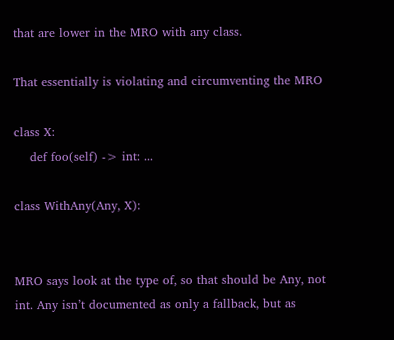that are lower in the MRO with any class.

That essentially is violating and circumventing the MRO

class X:
    def foo(self) -> int: ...

class WithAny(Any, X):


MRO says look at the type of, so that should be Any, not int. Any isn’t documented as only a fallback, but as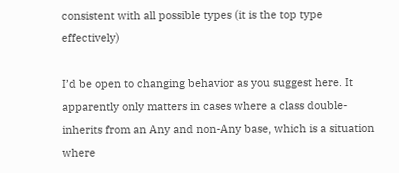consistent with all possible types (it is the top type effectively)

I’d be open to changing behavior as you suggest here. It apparently only matters in cases where a class double-inherits from an Any and non-Any base, which is a situation where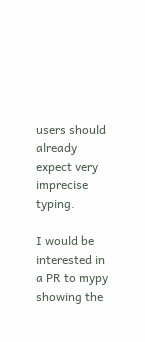users should already expect very imprecise typing.

I would be interested in a PR to mypy showing the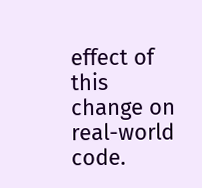effect of this change on real-world code.